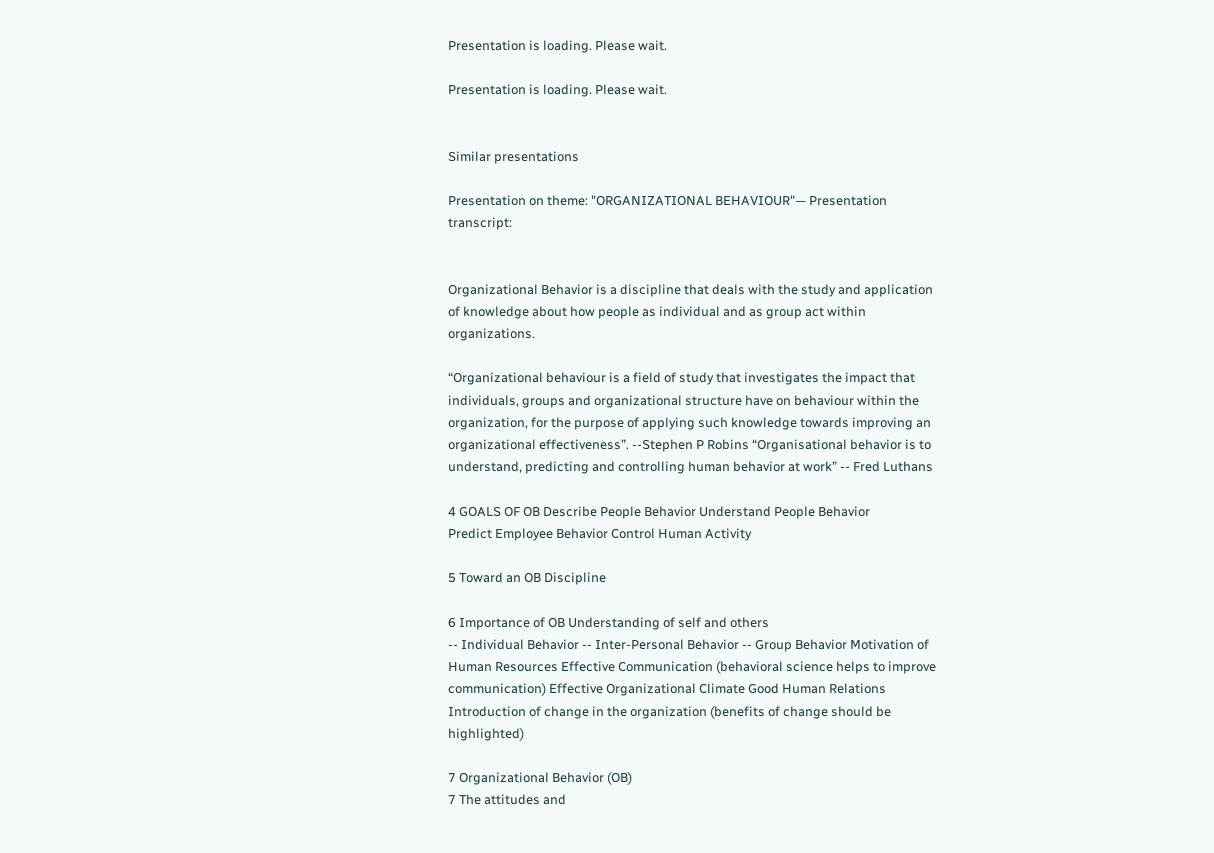Presentation is loading. Please wait.

Presentation is loading. Please wait.


Similar presentations

Presentation on theme: "ORGANIZATIONAL BEHAVIOUR"— Presentation transcript:


Organizational Behavior is a discipline that deals with the study and application of knowledge about how people as individual and as group act within organizations.

“Organizational behaviour is a field of study that investigates the impact that individuals, groups and organizational structure have on behaviour within the organization, for the purpose of applying such knowledge towards improving an organizational effectiveness”. --Stephen P Robins “Organisational behavior is to understand, predicting and controlling human behavior at work” -- Fred Luthans

4 GOALS OF OB Describe People Behavior Understand People Behavior
Predict Employee Behavior Control Human Activity

5 Toward an OB Discipline

6 Importance of OB Understanding of self and others
-- Individual Behavior -- Inter-Personal Behavior -- Group Behavior Motivation of Human Resources Effective Communication (behavioral science helps to improve communication) Effective Organizational Climate Good Human Relations Introduction of change in the organization (benefits of change should be highlighted)

7 Organizational Behavior (OB)
7 The attitudes and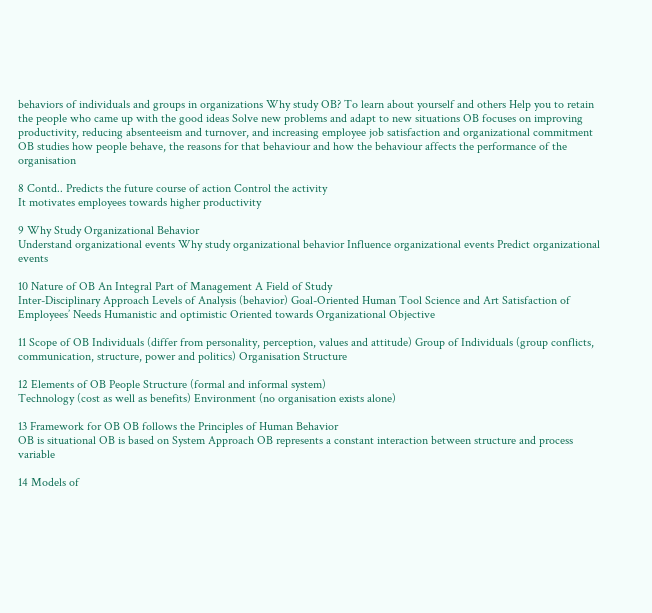behaviors of individuals and groups in organizations Why study OB? To learn about yourself and others Help you to retain the people who came up with the good ideas Solve new problems and adapt to new situations OB focuses on improving productivity, reducing absenteeism and turnover, and increasing employee job satisfaction and organizational commitment OB studies how people behave, the reasons for that behaviour and how the behaviour affects the performance of the organisation

8 Contd.. Predicts the future course of action Control the activity
It motivates employees towards higher productivity

9 Why Study Organizational Behavior
Understand organizational events Why study organizational behavior Influence organizational events Predict organizational events

10 Nature of OB An Integral Part of Management A Field of Study
Inter-Disciplinary Approach Levels of Analysis (behavior) Goal-Oriented Human Tool Science and Art Satisfaction of Employees’ Needs Humanistic and optimistic Oriented towards Organizational Objective

11 Scope of OB Individuals (differ from personality, perception, values and attitude) Group of Individuals (group conflicts, communication, structure, power and politics) Organisation Structure

12 Elements of OB People Structure (formal and informal system)
Technology (cost as well as benefits) Environment (no organisation exists alone)

13 Framework for OB OB follows the Principles of Human Behavior
OB is situational OB is based on System Approach OB represents a constant interaction between structure and process variable

14 Models of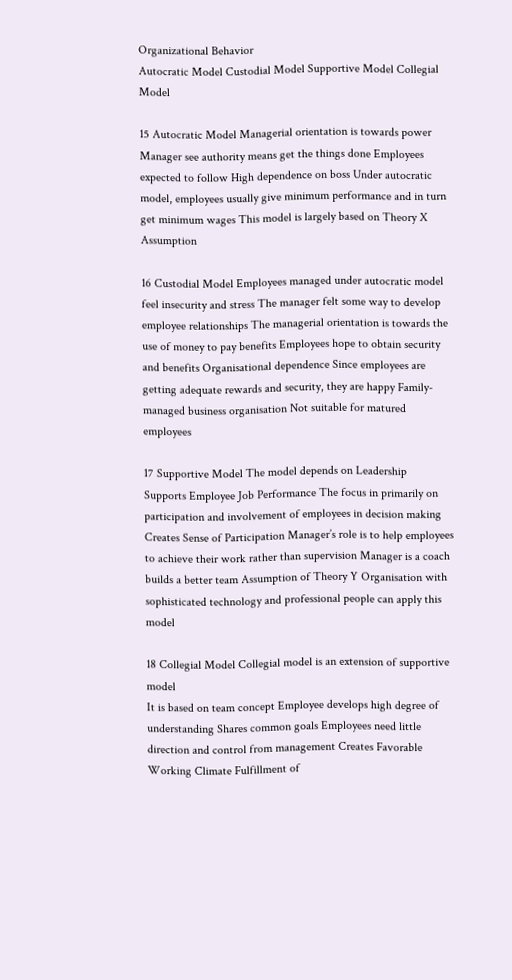Organizational Behavior
Autocratic Model Custodial Model Supportive Model Collegial Model

15 Autocratic Model Managerial orientation is towards power
Manager see authority means get the things done Employees expected to follow High dependence on boss Under autocratic model, employees usually give minimum performance and in turn get minimum wages This model is largely based on Theory X Assumption

16 Custodial Model Employees managed under autocratic model feel insecurity and stress The manager felt some way to develop employee relationships The managerial orientation is towards the use of money to pay benefits Employees hope to obtain security and benefits Organisational dependence Since employees are getting adequate rewards and security, they are happy Family-managed business organisation Not suitable for matured employees

17 Supportive Model The model depends on Leadership
Supports Employee Job Performance The focus in primarily on participation and involvement of employees in decision making Creates Sense of Participation Manager’s role is to help employees to achieve their work rather than supervision Manager is a coach builds a better team Assumption of Theory Y Organisation with sophisticated technology and professional people can apply this model

18 Collegial Model Collegial model is an extension of supportive model
It is based on team concept Employee develops high degree of understanding Shares common goals Employees need little direction and control from management Creates Favorable Working Climate Fulfillment of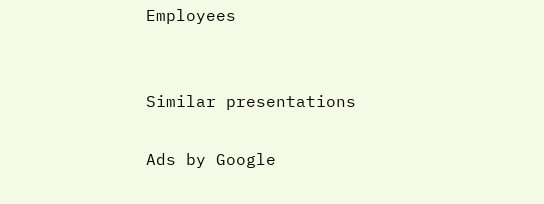Employees


Similar presentations

Ads by Google